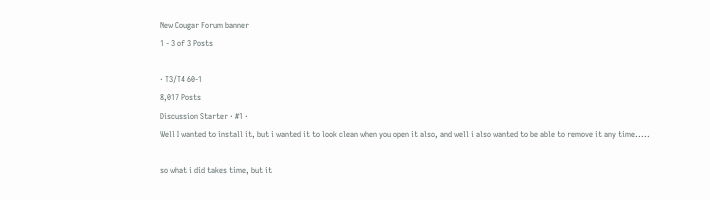New Cougar Forum banner
1 - 3 of 3 Posts

· T3/T4 60-1
8,017 Posts
Discussion Starter · #1 ·
Well I wanted to install it, but i wanted it to look clean when you open it also, and well i also wanted to be able to remove it any time.....

so what i did takes time, but it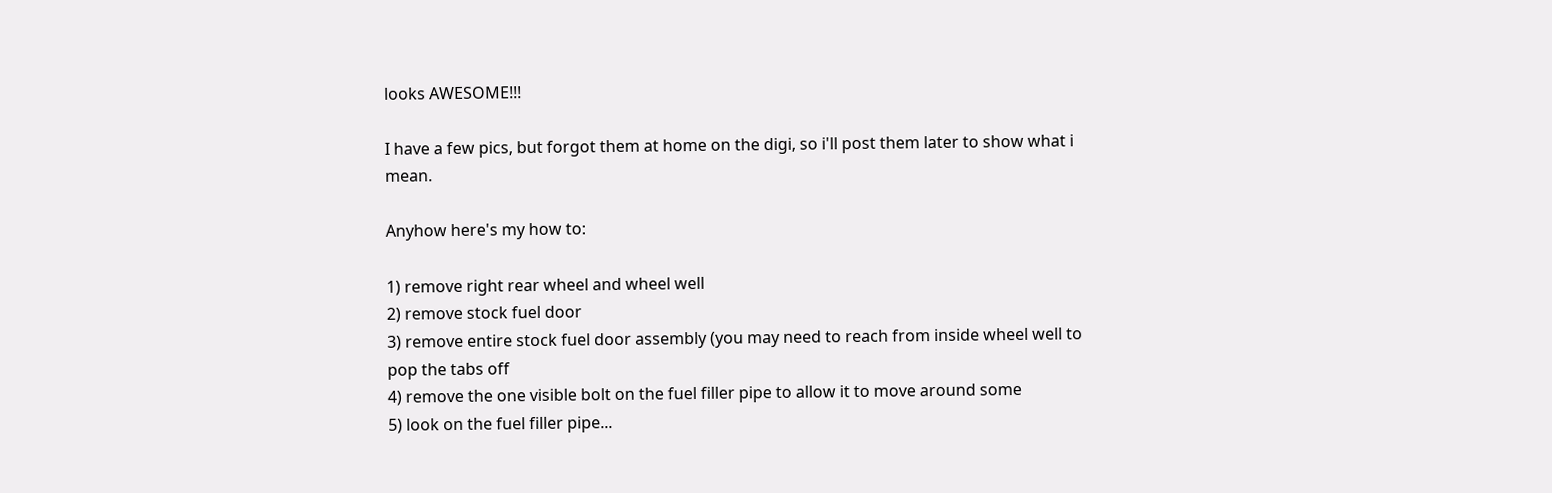looks AWESOME!!!

I have a few pics, but forgot them at home on the digi, so i'll post them later to show what i mean.

Anyhow here's my how to:

1) remove right rear wheel and wheel well
2) remove stock fuel door
3) remove entire stock fuel door assembly (you may need to reach from inside wheel well to pop the tabs off
4) remove the one visible bolt on the fuel filler pipe to allow it to move around some
5) look on the fuel filler pipe...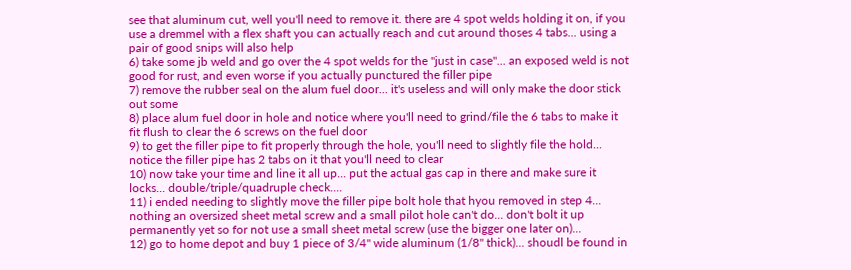see that aluminum cut, well you'll need to remove it. there are 4 spot welds holding it on, if you use a dremmel with a flex shaft you can actually reach and cut around thoses 4 tabs... using a pair of good snips will also help
6) take some jb weld and go over the 4 spot welds for the "just in case"... an exposed weld is not good for rust, and even worse if you actually punctured the filler pipe
7) remove the rubber seal on the alum fuel door... it's useless and will only make the door stick out some
8) place alum fuel door in hole and notice where you'll need to grind/file the 6 tabs to make it fit flush to clear the 6 screws on the fuel door
9) to get the filler pipe to fit properly through the hole, you'll need to slightly file the hold... notice the filler pipe has 2 tabs on it that you'll need to clear
10) now take your time and line it all up... put the actual gas cap in there and make sure it locks... double/triple/quadruple check....
11) i ended needing to slightly move the filler pipe bolt hole that hyou removed in step 4... nothing an oversized sheet metal screw and a small pilot hole can't do... don't bolt it up permanently yet so for not use a small sheet metal screw (use the bigger one later on)...
12) go to home depot and buy 1 piece of 3/4" wide aluminum (1/8" thick)... shoudl be found in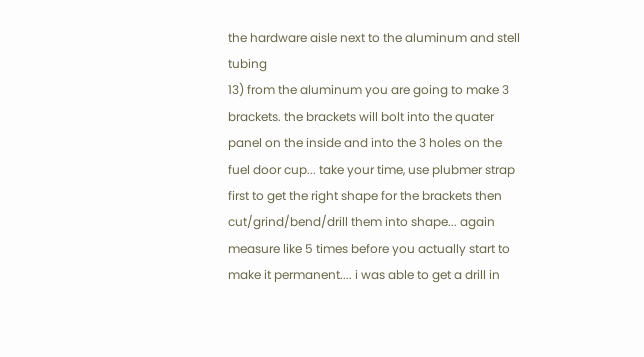the hardware aisle next to the aluminum and stell tubing
13) from the aluminum you are going to make 3 brackets. the brackets will bolt into the quater panel on the inside and into the 3 holes on the fuel door cup... take your time, use plubmer strap first to get the right shape for the brackets then cut/grind/bend/drill them into shape... again measure like 5 times before you actually start to make it permanent.... i was able to get a drill in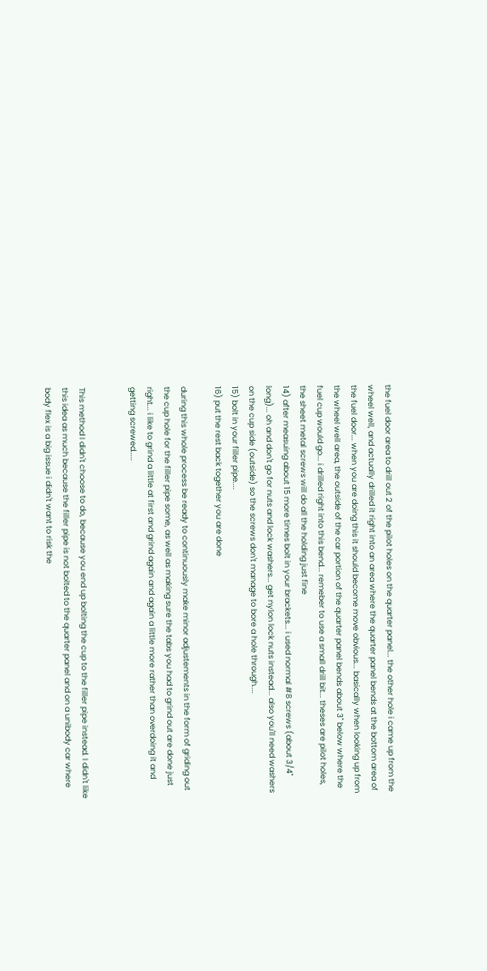the fuel door area to drill out 2 of the pilot holes on the quarter panel... the other hole i came up from the wheel well, and actually drilled it right into an area where the quarter panel bends at the bottom area of the fuel door... when you are doing this it should become move obvious... basically when looking up from the wheel well area, the outside of the car portion of the quarter panel bends about 3" below where the fuel cup would go... i drilled right into this bend... remeber to use a small drill bit... theses are pilot holes, the sheet metal screws will do all the holding just fine
14) after measuing about 15 more times bolt in your brackets... i used normal #8 screws (about 3/4" long)... oh and don't go for nuts and lock washers... get nylon lock nuts instead... also you'll need washers on the cup side (outside) so the screws don't manage to bore a hole through....
15) bolt in your filler pipe....
16) put the rest back together you are done

during this whole process be ready to continuously make minor adjustements in the form of griding out the cup hole for the filler pipe some, as well as making sure the tabs you had to grind out are done just right... i like to grind a little at first and grind again and again a little more rather than overdoing it and getting screwed.....


This method I didn't choose to do, because you end up bolting the cup to the filler pipe instead. I didn't like this idea as much because the filler pipe is not bolted to the quarter panel and on a unibody car where body flex is a big issue i didn't want to risk the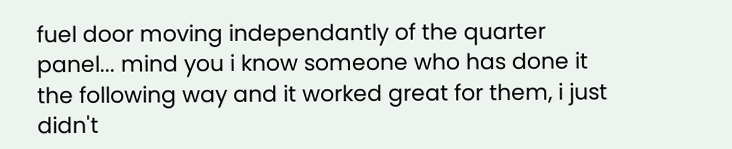fuel door moving independantly of the quarter panel... mind you i know someone who has done it the following way and it worked great for them, i just didn't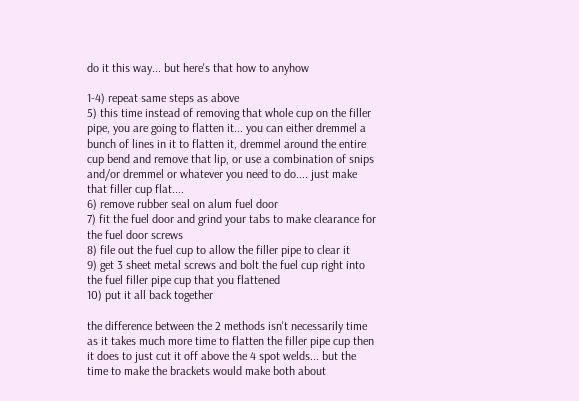do it this way... but here's that how to anyhow

1-4) repeat same steps as above
5) this time instead of removing that whole cup on the filler pipe, you are going to flatten it... you can either dremmel a bunch of lines in it to flatten it, dremmel around the entire cup bend and remove that lip, or use a combination of snips and/or dremmel or whatever you need to do.... just make that filler cup flat....
6) remove rubber seal on alum fuel door
7) fit the fuel door and grind your tabs to make clearance for the fuel door screws
8) file out the fuel cup to allow the filler pipe to clear it
9) get 3 sheet metal screws and bolt the fuel cup right into the fuel filler pipe cup that you flattened
10) put it all back together

the difference between the 2 methods isn't necessarily time as it takes much more time to flatten the filler pipe cup then it does to just cut it off above the 4 spot welds... but the time to make the brackets would make both about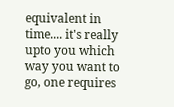equivalent in time.... it's really upto you which way you want to go, one requires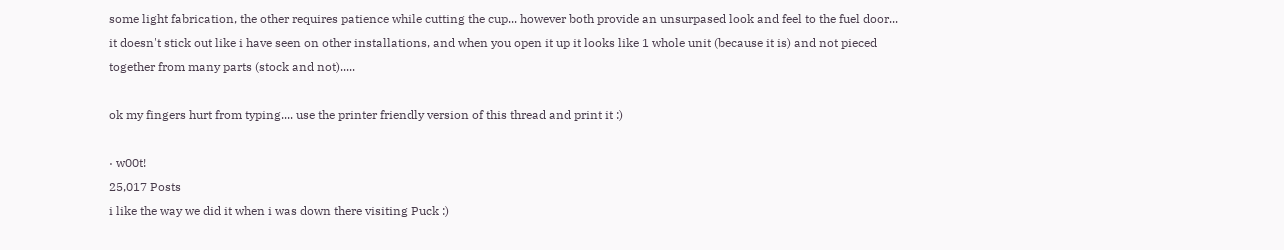some light fabrication, the other requires patience while cutting the cup... however both provide an unsurpased look and feel to the fuel door... it doesn't stick out like i have seen on other installations, and when you open it up it looks like 1 whole unit (because it is) and not pieced together from many parts (stock and not).....

ok my fingers hurt from typing.... use the printer friendly version of this thread and print it :)

· w00t!
25,017 Posts
i like the way we did it when i was down there visiting Puck :)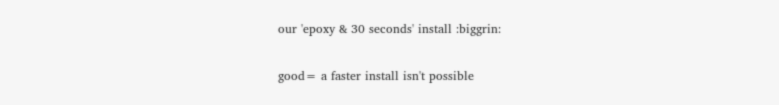our 'epoxy & 30 seconds' install :biggrin:

good= a faster install isn't possible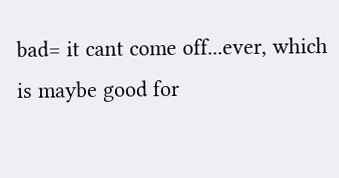bad= it cant come off...ever, which is maybe good for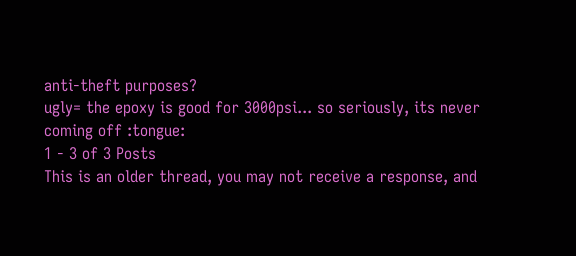anti-theft purposes?
ugly= the epoxy is good for 3000psi... so seriously, its never coming off :tongue:
1 - 3 of 3 Posts
This is an older thread, you may not receive a response, and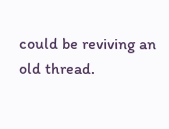could be reviving an old thread.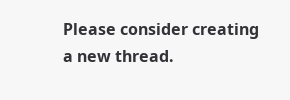Please consider creating a new thread.